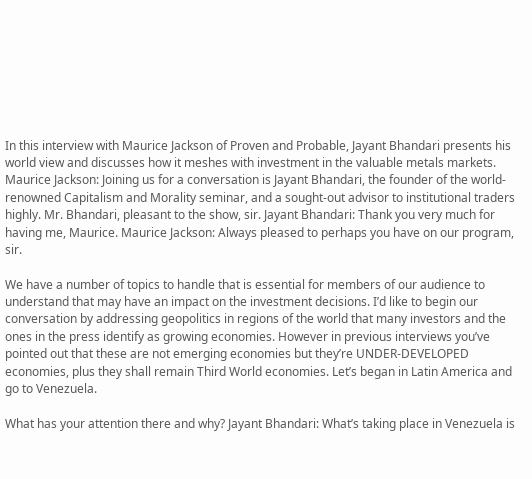In this interview with Maurice Jackson of Proven and Probable, Jayant Bhandari presents his world view and discusses how it meshes with investment in the valuable metals markets. Maurice Jackson: Joining us for a conversation is Jayant Bhandari, the founder of the world-renowned Capitalism and Morality seminar, and a sought-out advisor to institutional traders highly. Mr. Bhandari, pleasant to the show, sir. Jayant Bhandari: Thank you very much for having me, Maurice. Maurice Jackson: Always pleased to perhaps you have on our program, sir.

We have a number of topics to handle that is essential for members of our audience to understand that may have an impact on the investment decisions. I’d like to begin our conversation by addressing geopolitics in regions of the world that many investors and the ones in the press identify as growing economies. However in previous interviews you’ve pointed out that these are not emerging economies but they’re UNDER-DEVELOPED economies, plus they shall remain Third World economies. Let’s began in Latin America and go to Venezuela.

What has your attention there and why? Jayant Bhandari: What’s taking place in Venezuela is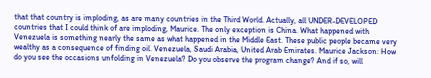that that country is imploding, as are many countries in the Third World. Actually, all UNDER-DEVELOPED countries that I could think of are imploding, Maurice. The only exception is China. What happened with Venezuela is something nearly the same as what happened in the Middle East. These public people became very wealthy as a consequence of finding oil. Venezuela, Saudi Arabia, United Arab Emirates. Maurice Jackson: How do you see the occasions unfolding in Venezuela? Do you observe the program change? And if so, will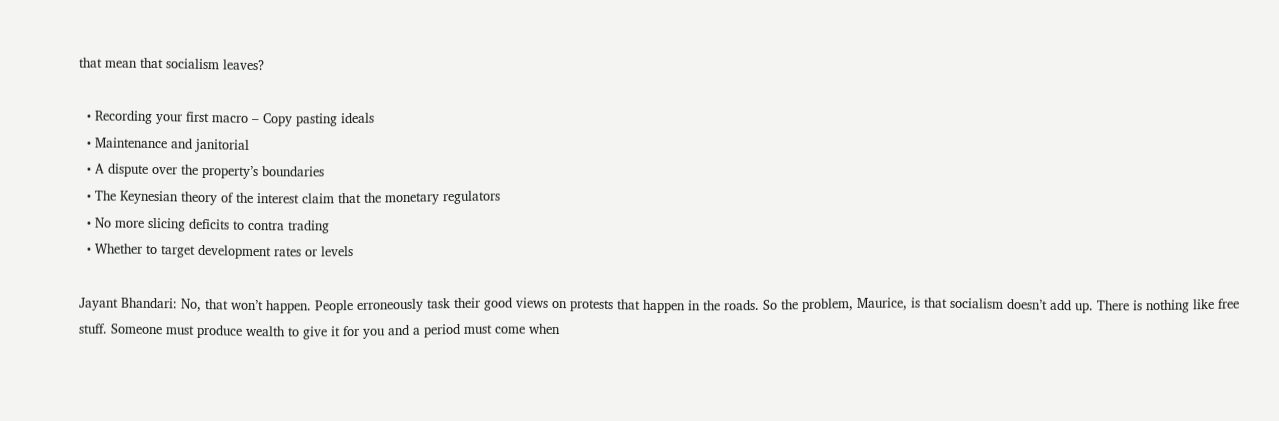that mean that socialism leaves?

  • Recording your first macro – Copy pasting ideals
  • Maintenance and janitorial
  • A dispute over the property’s boundaries
  • The Keynesian theory of the interest claim that the monetary regulators
  • No more slicing deficits to contra trading
  • Whether to target development rates or levels

Jayant Bhandari: No, that won’t happen. People erroneously task their good views on protests that happen in the roads. So the problem, Maurice, is that socialism doesn’t add up. There is nothing like free stuff. Someone must produce wealth to give it for you and a period must come when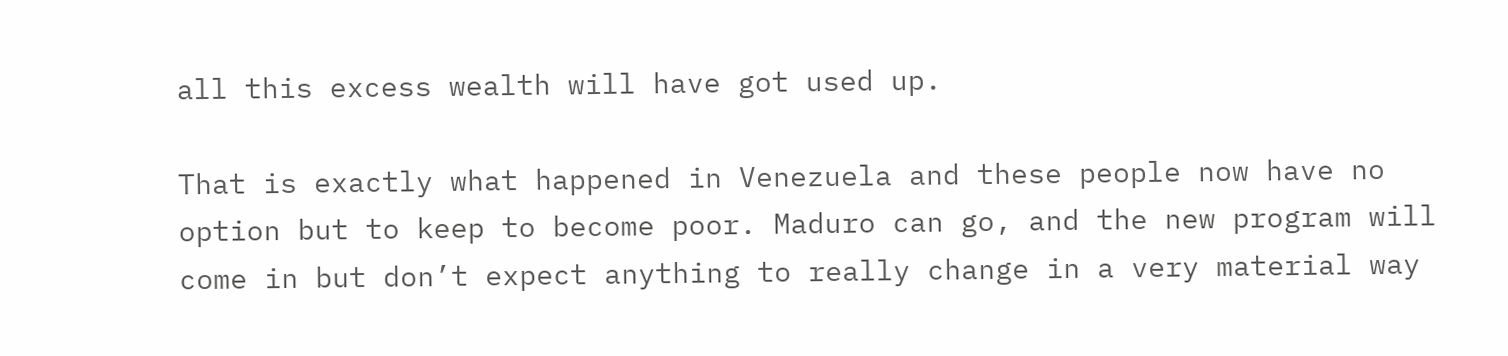all this excess wealth will have got used up.

That is exactly what happened in Venezuela and these people now have no option but to keep to become poor. Maduro can go, and the new program will come in but don’t expect anything to really change in a very material way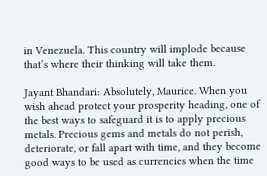in Venezuela. This country will implode because that’s where their thinking will take them.

Jayant Bhandari: Absolutely, Maurice. When you wish ahead protect your prosperity heading, one of the best ways to safeguard it is to apply precious metals. Precious gems and metals do not perish, deteriorate, or fall apart with time, and they become good ways to be used as currencies when the time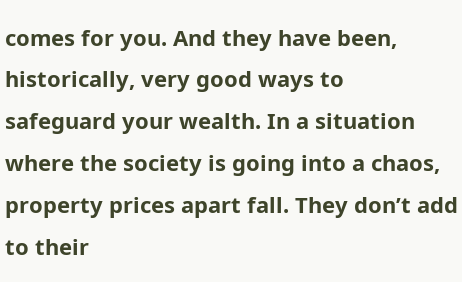comes for you. And they have been, historically, very good ways to safeguard your wealth. In a situation where the society is going into a chaos, property prices apart fall. They don’t add to their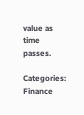value as time passes.

Categories: Finance